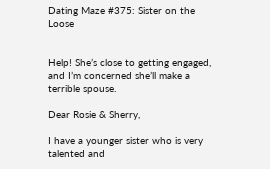Dating Maze #375: Sister on the Loose


Help! She’s close to getting engaged, and I’m concerned she’ll make a terrible spouse.

Dear Rosie & Sherry,

I have a younger sister who is very talented and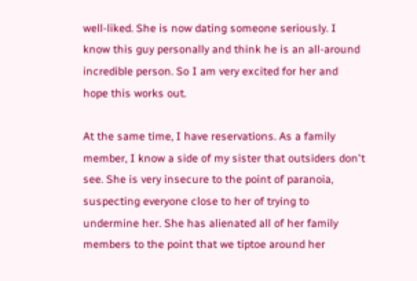well-liked. She is now dating someone seriously. I know this guy personally and think he is an all-around incredible person. So I am very excited for her and hope this works out.

At the same time, I have reservations. As a family member, I know a side of my sister that outsiders don't see. She is very insecure to the point of paranoia, suspecting everyone close to her of trying to undermine her. She has alienated all of her family members to the point that we tiptoe around her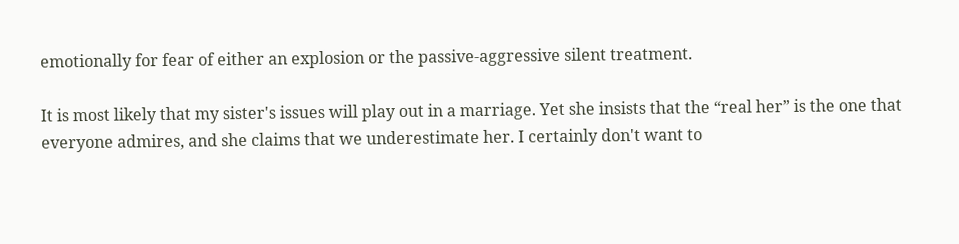emotionally for fear of either an explosion or the passive-aggressive silent treatment.

It is most likely that my sister's issues will play out in a marriage. Yet she insists that the “real her” is the one that everyone admires, and she claims that we underestimate her. I certainly don't want to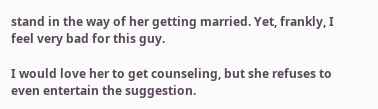stand in the way of her getting married. Yet, frankly, I feel very bad for this guy.

I would love her to get counseling, but she refuses to even entertain the suggestion.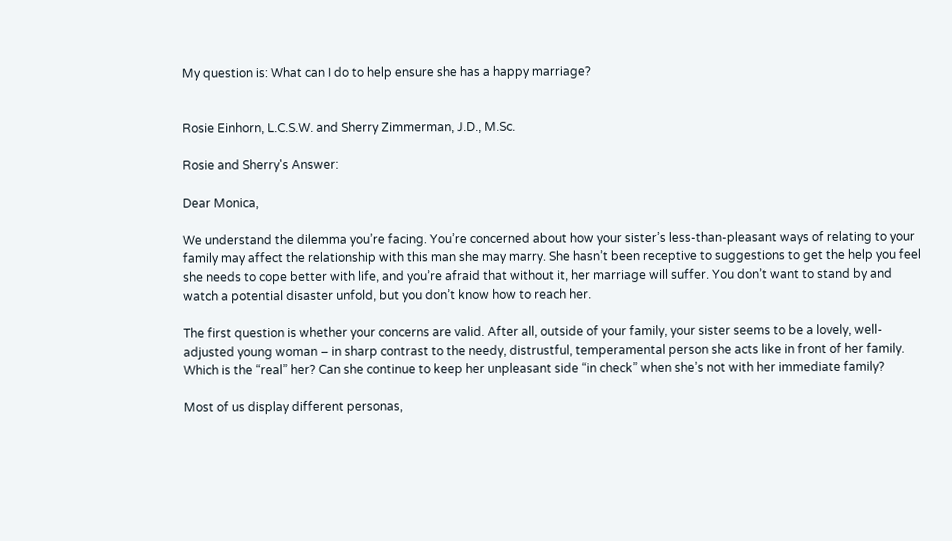My question is: What can I do to help ensure she has a happy marriage?


Rosie Einhorn, L.C.S.W. and Sherry Zimmerman, J.D., M.Sc.

Rosie and Sherry's Answer:

Dear Monica,

We understand the dilemma you’re facing. You’re concerned about how your sister’s less-than-pleasant ways of relating to your family may affect the relationship with this man she may marry. She hasn’t been receptive to suggestions to get the help you feel she needs to cope better with life, and you’re afraid that without it, her marriage will suffer. You don’t want to stand by and watch a potential disaster unfold, but you don’t know how to reach her.

The first question is whether your concerns are valid. After all, outside of your family, your sister seems to be a lovely, well-adjusted young woman – in sharp contrast to the needy, distrustful, temperamental person she acts like in front of her family. Which is the “real” her? Can she continue to keep her unpleasant side “in check” when she’s not with her immediate family?

Most of us display different personas,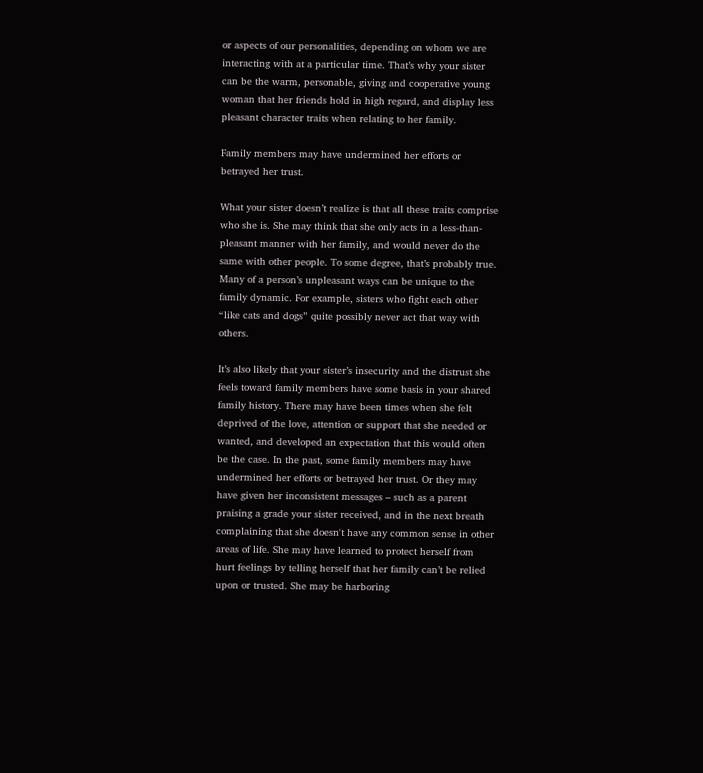or aspects of our personalities, depending on whom we are interacting with at a particular time. That’s why your sister can be the warm, personable, giving and cooperative young woman that her friends hold in high regard, and display less pleasant character traits when relating to her family.

Family members may have undermined her efforts or betrayed her trust.

What your sister doesn’t realize is that all these traits comprise who she is. She may think that she only acts in a less-than-pleasant manner with her family, and would never do the same with other people. To some degree, that’s probably true. Many of a person’s unpleasant ways can be unique to the family dynamic. For example, sisters who fight each other “like cats and dogs” quite possibly never act that way with others.

It’s also likely that your sister’s insecurity and the distrust she feels toward family members have some basis in your shared family history. There may have been times when she felt deprived of the love, attention or support that she needed or wanted, and developed an expectation that this would often be the case. In the past, some family members may have undermined her efforts or betrayed her trust. Or they may have given her inconsistent messages – such as a parent praising a grade your sister received, and in the next breath complaining that she doesn't have any common sense in other areas of life. She may have learned to protect herself from hurt feelings by telling herself that her family can’t be relied upon or trusted. She may be harboring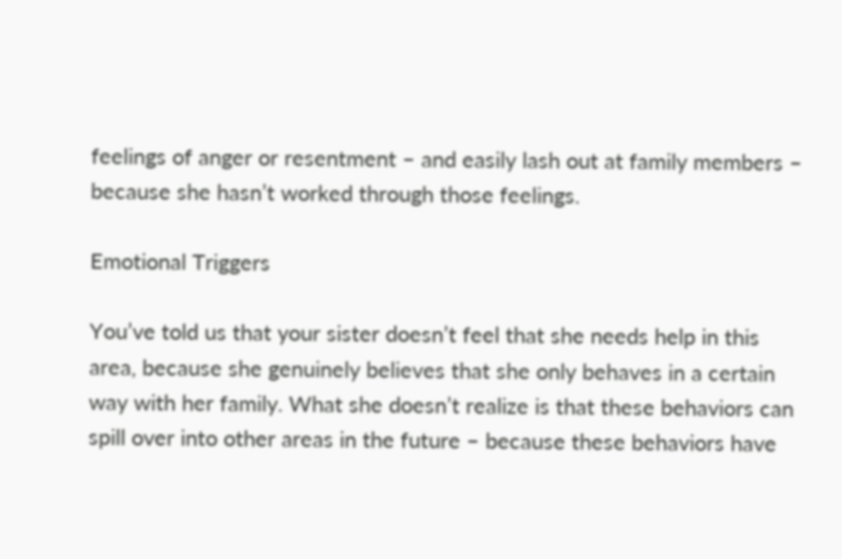feelings of anger or resentment – and easily lash out at family members – because she hasn’t worked through those feelings.

Emotional Triggers

You’ve told us that your sister doesn’t feel that she needs help in this area, because she genuinely believes that she only behaves in a certain way with her family. What she doesn’t realize is that these behaviors can spill over into other areas in the future – because these behaviors have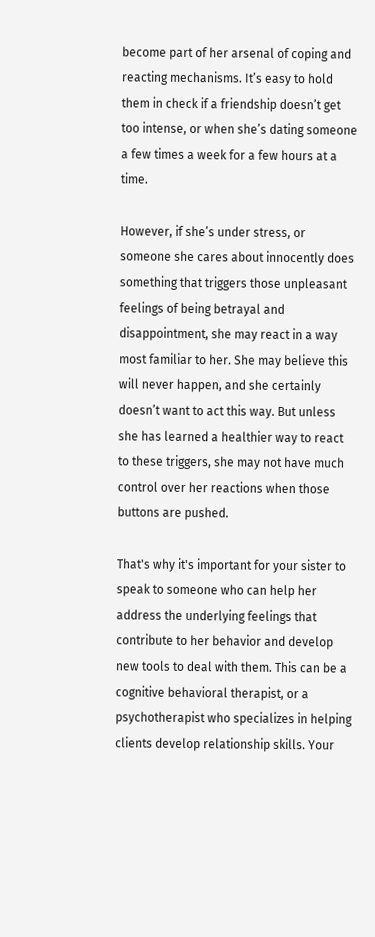become part of her arsenal of coping and reacting mechanisms. It’s easy to hold them in check if a friendship doesn’t get too intense, or when she’s dating someone a few times a week for a few hours at a time.

However, if she’s under stress, or someone she cares about innocently does something that triggers those unpleasant feelings of being betrayal and disappointment, she may react in a way most familiar to her. She may believe this will never happen, and she certainly doesn’t want to act this way. But unless she has learned a healthier way to react to these triggers, she may not have much control over her reactions when those buttons are pushed.

That's why it's important for your sister to speak to someone who can help her address the underlying feelings that contribute to her behavior and develop new tools to deal with them. This can be a cognitive behavioral therapist, or a psychotherapist who specializes in helping clients develop relationship skills. Your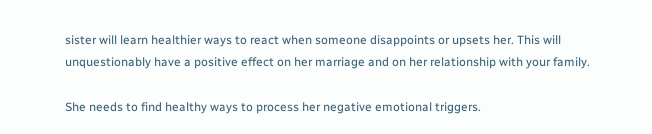sister will learn healthier ways to react when someone disappoints or upsets her. This will unquestionably have a positive effect on her marriage and on her relationship with your family.

She needs to find healthy ways to process her negative emotional triggers.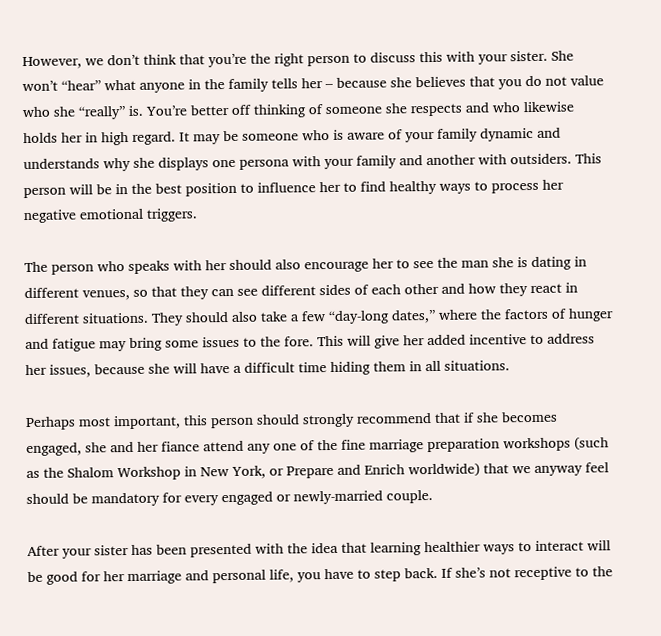However, we don’t think that you’re the right person to discuss this with your sister. She won’t “hear” what anyone in the family tells her – because she believes that you do not value who she “really” is. You’re better off thinking of someone she respects and who likewise holds her in high regard. It may be someone who is aware of your family dynamic and understands why she displays one persona with your family and another with outsiders. This person will be in the best position to influence her to find healthy ways to process her negative emotional triggers.

The person who speaks with her should also encourage her to see the man she is dating in different venues, so that they can see different sides of each other and how they react in different situations. They should also take a few “day-long dates,” where the factors of hunger and fatigue may bring some issues to the fore. This will give her added incentive to address her issues, because she will have a difficult time hiding them in all situations.

Perhaps most important, this person should strongly recommend that if she becomes engaged, she and her fiance attend any one of the fine marriage preparation workshops (such as the Shalom Workshop in New York, or Prepare and Enrich worldwide) that we anyway feel should be mandatory for every engaged or newly-married couple.

After your sister has been presented with the idea that learning healthier ways to interact will be good for her marriage and personal life, you have to step back. If she’s not receptive to the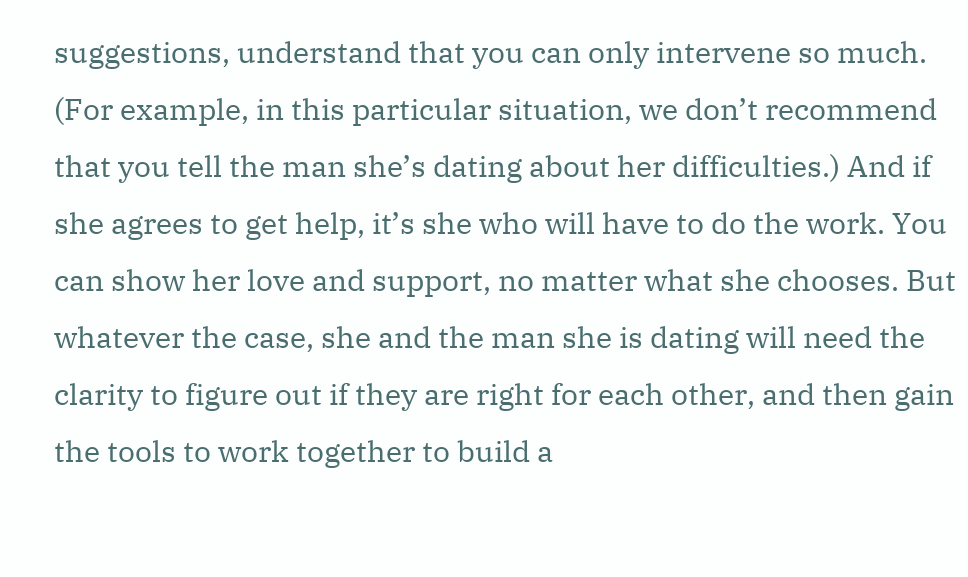suggestions, understand that you can only intervene so much. (For example, in this particular situation, we don’t recommend that you tell the man she’s dating about her difficulties.) And if she agrees to get help, it’s she who will have to do the work. You can show her love and support, no matter what she chooses. But whatever the case, she and the man she is dating will need the clarity to figure out if they are right for each other, and then gain the tools to work together to build a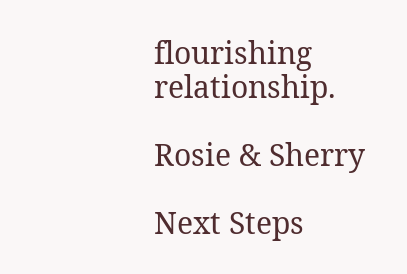flourishing relationship.

Rosie & Sherry

Next Steps